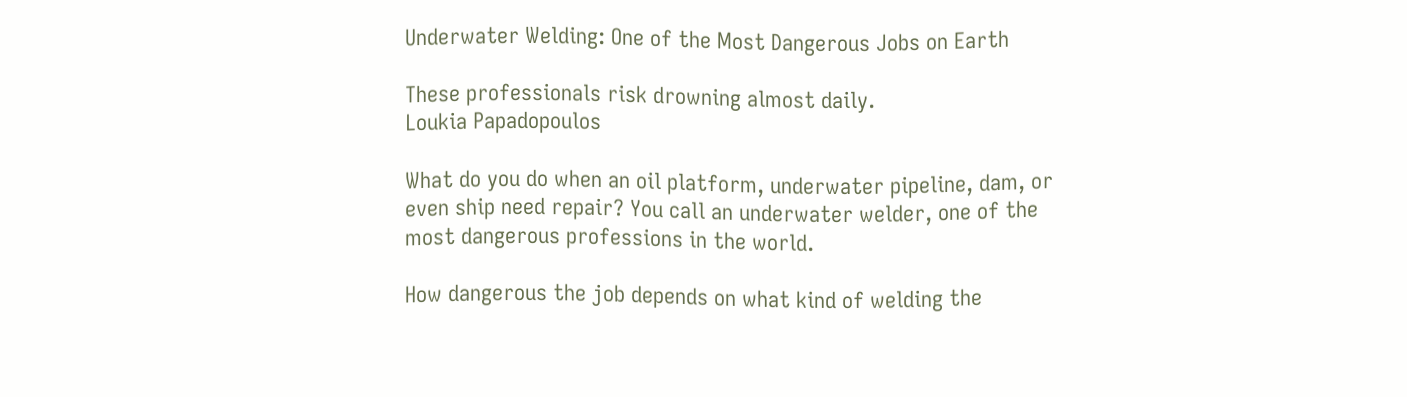Underwater Welding: One of the Most Dangerous Jobs on Earth

These professionals risk drowning almost daily.
Loukia Papadopoulos

What do you do when an oil platform, underwater pipeline, dam, or even ship need repair? You call an underwater welder, one of the most dangerous professions in the world.

How dangerous the job depends on what kind of welding the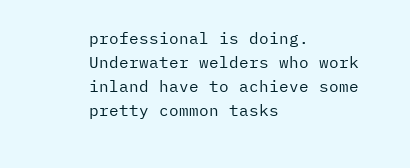professional is doing. Underwater welders who work inland have to achieve some pretty common tasks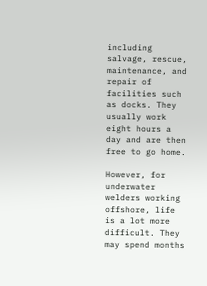including salvage, rescue, maintenance, and repair of facilities such as docks. They usually work eight hours a day and are then free to go home.

However, for underwater welders working offshore, life is a lot more difficult. They may spend months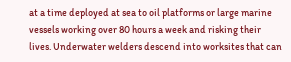at a time deployed at sea to oil platforms or large marine vessels working over 80 hours a week and risking their lives. Underwater welders descend into worksites that can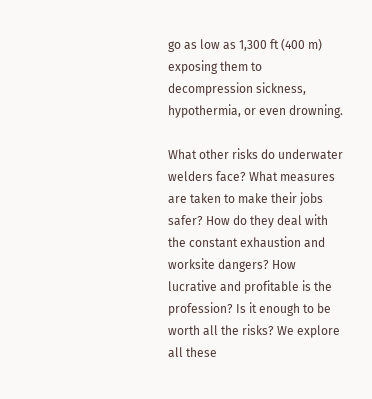go as low as 1,300 ft (400 m) exposing them to decompression sickness, hypothermia, or even drowning.

What other risks do underwater welders face? What measures are taken to make their jobs safer? How do they deal with the constant exhaustion and worksite dangers? How lucrative and profitable is the profession? Is it enough to be worth all the risks? We explore all these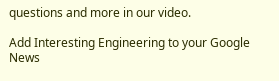questions and more in our video.

Add Interesting Engineering to your Google News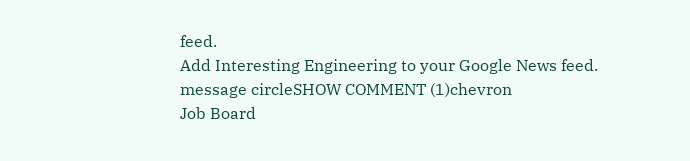feed.
Add Interesting Engineering to your Google News feed.
message circleSHOW COMMENT (1)chevron
Job Board